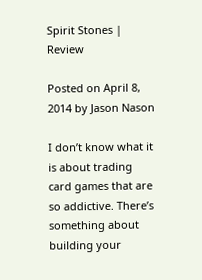Spirit Stones | Review

Posted on April 8, 2014 by Jason Nason

I don’t know what it is about trading card games that are so addictive. There’s something about building your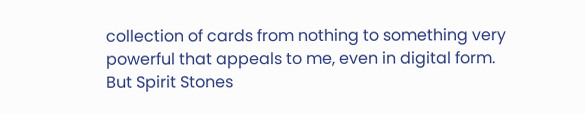collection of cards from nothing to something very powerful that appeals to me, even in digital form. But Spirit Stones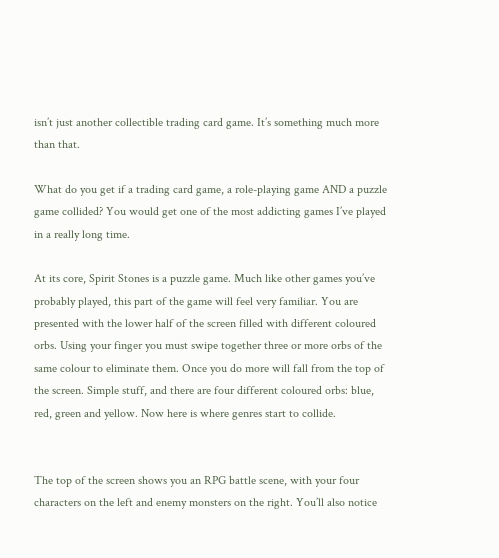isn’t just another collectible trading card game. It’s something much more than that.

What do you get if a trading card game, a role-playing game AND a puzzle game collided? You would get one of the most addicting games I’ve played in a really long time.

At its core, Spirit Stones is a puzzle game. Much like other games you’ve probably played, this part of the game will feel very familiar. You are presented with the lower half of the screen filled with different coloured orbs. Using your finger you must swipe together three or more orbs of the same colour to eliminate them. Once you do more will fall from the top of the screen. Simple stuff, and there are four different coloured orbs: blue, red, green and yellow. Now here is where genres start to collide.


The top of the screen shows you an RPG battle scene, with your four characters on the left and enemy monsters on the right. You’ll also notice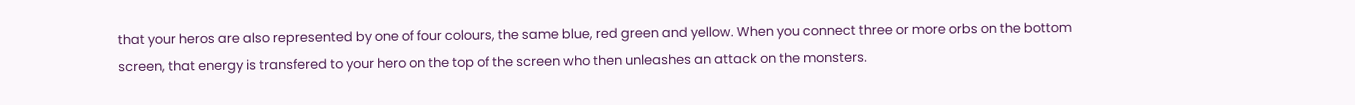that your heros are also represented by one of four colours, the same blue, red green and yellow. When you connect three or more orbs on the bottom screen, that energy is transfered to your hero on the top of the screen who then unleashes an attack on the monsters.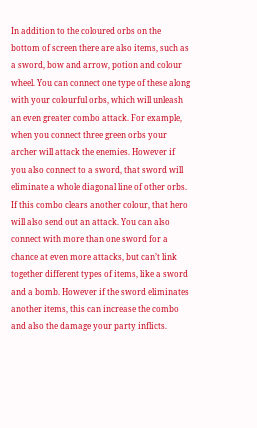In addition to the coloured orbs on the bottom of screen there are also items, such as a sword, bow and arrow, potion and colour wheel. You can connect one type of these along with your colourful orbs, which will unleash an even greater combo attack. For example, when you connect three green orbs your archer will attack the enemies. However if you also connect to a sword, that sword will eliminate a whole diagonal line of other orbs. If this combo clears another colour, that hero will also send out an attack. You can also connect with more than one sword for a chance at even more attacks, but can’t link together different types of items, like a sword and a bomb. However if the sword eliminates another items, this can increase the combo and also the damage your party inflicts.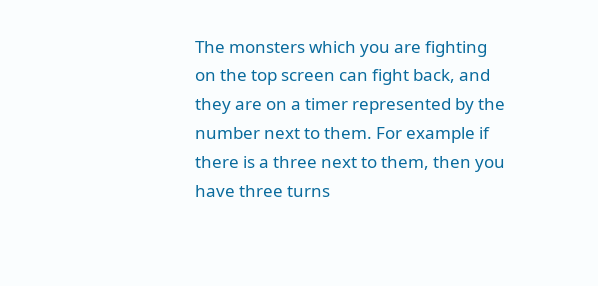The monsters which you are fighting on the top screen can fight back, and they are on a timer represented by the number next to them. For example if there is a three next to them, then you have three turns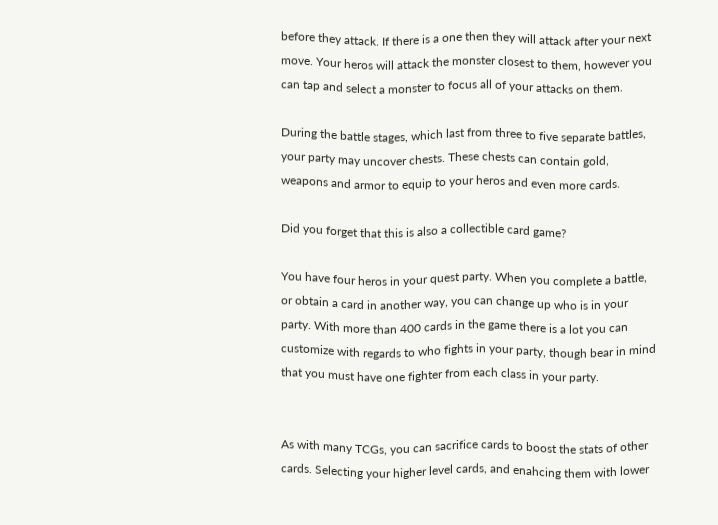before they attack. If there is a one then they will attack after your next move. Your heros will attack the monster closest to them, however you can tap and select a monster to focus all of your attacks on them.

During the battle stages, which last from three to five separate battles, your party may uncover chests. These chests can contain gold, weapons and armor to equip to your heros and even more cards.

Did you forget that this is also a collectible card game?

You have four heros in your quest party. When you complete a battle, or obtain a card in another way, you can change up who is in your party. With more than 400 cards in the game there is a lot you can customize with regards to who fights in your party, though bear in mind that you must have one fighter from each class in your party.


As with many TCGs, you can sacrifice cards to boost the stats of other cards. Selecting your higher level cards, and enahcing them with lower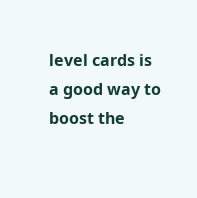level cards is a good way to boost the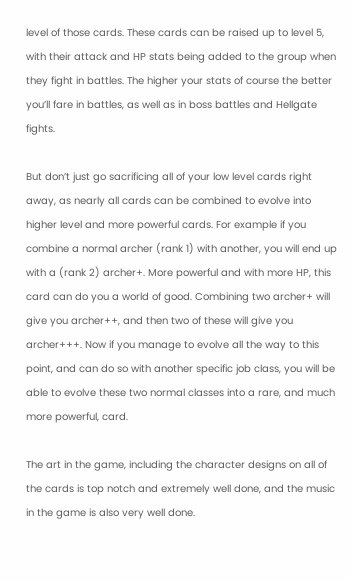level of those cards. These cards can be raised up to level 5, with their attack and HP stats being added to the group when they fight in battles. The higher your stats of course the better you’ll fare in battles, as well as in boss battles and Hellgate fights.

But don’t just go sacrificing all of your low level cards right away, as nearly all cards can be combined to evolve into higher level and more powerful cards. For example if you combine a normal archer (rank 1) with another, you will end up with a (rank 2) archer+. More powerful and with more HP, this card can do you a world of good. Combining two archer+ will give you archer++, and then two of these will give you archer+++. Now if you manage to evolve all the way to this point, and can do so with another specific job class, you will be able to evolve these two normal classes into a rare, and much more powerful, card.

The art in the game, including the character designs on all of the cards is top notch and extremely well done, and the music in the game is also very well done.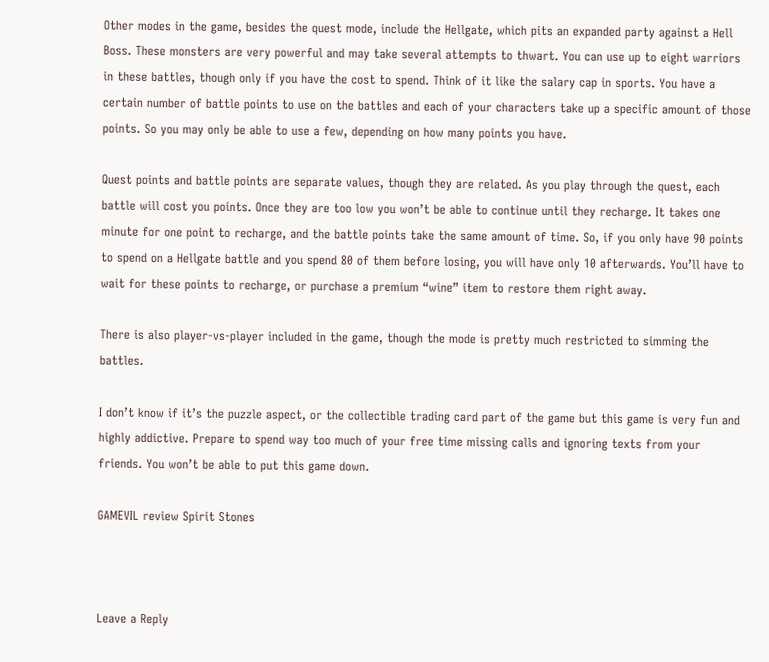Other modes in the game, besides the quest mode, include the Hellgate, which pits an expanded party against a Hell Boss. These monsters are very powerful and may take several attempts to thwart. You can use up to eight warriors in these battles, though only if you have the cost to spend. Think of it like the salary cap in sports. You have a certain number of battle points to use on the battles and each of your characters take up a specific amount of those points. So you may only be able to use a few, depending on how many points you have.

Quest points and battle points are separate values, though they are related. As you play through the quest, each battle will cost you points. Once they are too low you won’t be able to continue until they recharge. It takes one minute for one point to recharge, and the battle points take the same amount of time. So, if you only have 90 points to spend on a Hellgate battle and you spend 80 of them before losing, you will have only 10 afterwards. You’ll have to wait for these points to recharge, or purchase a premium “wine” item to restore them right away.

There is also player-vs-player included in the game, though the mode is pretty much restricted to simming the battles.

I don’t know if it’s the puzzle aspect, or the collectible trading card part of the game but this game is very fun and highly addictive. Prepare to spend way too much of your free time missing calls and ignoring texts from your friends. You won’t be able to put this game down.

GAMEVIL review Spirit Stones



Leave a Reply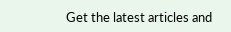Get the latest articles and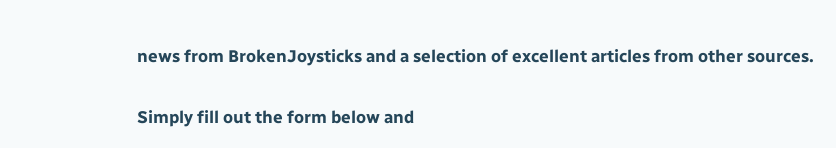news from BrokenJoysticks and a selection of excellent articles from other sources.

Simply fill out the form below and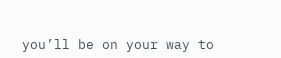you’ll be on your way to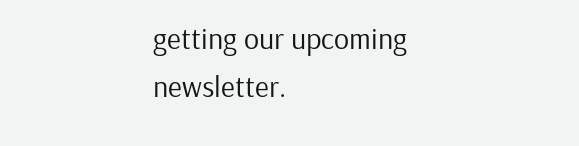getting our upcoming newsletter.